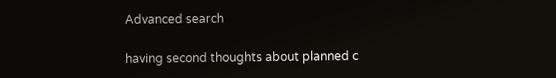Advanced search

having second thoughts about planned c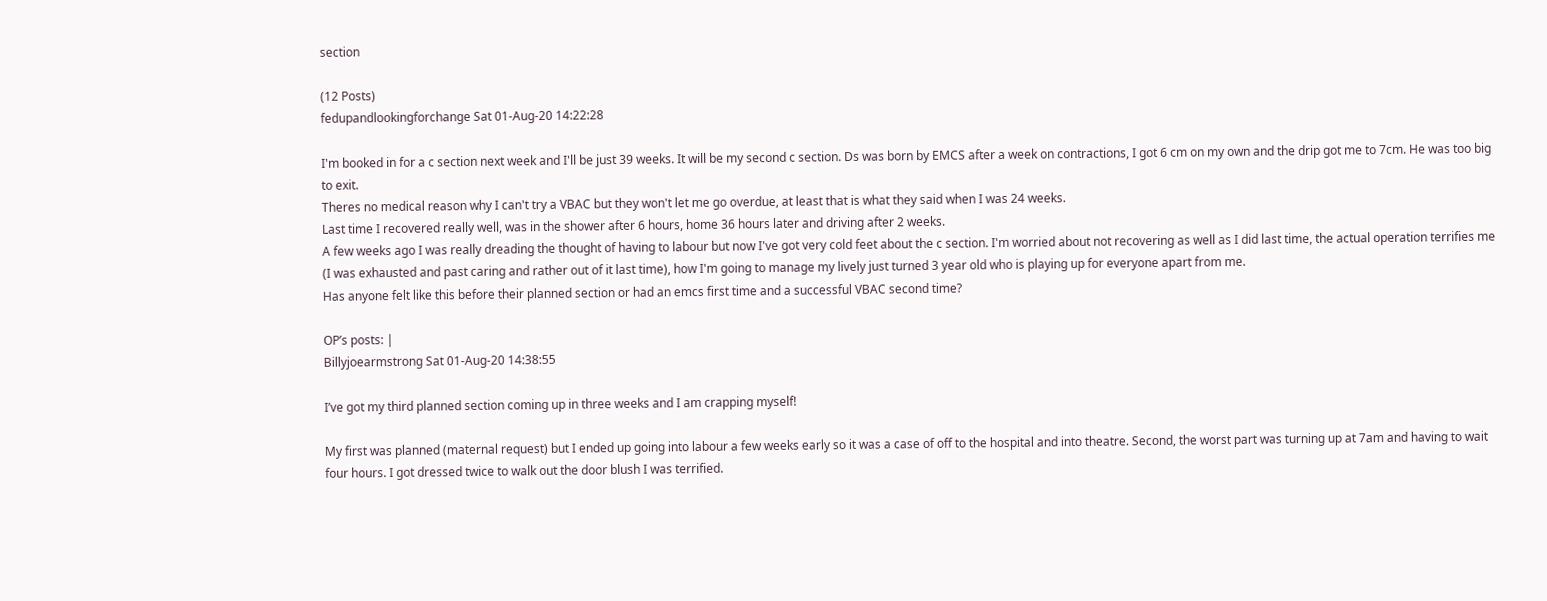section

(12 Posts)
fedupandlookingforchange Sat 01-Aug-20 14:22:28

I'm booked in for a c section next week and I'll be just 39 weeks. It will be my second c section. Ds was born by EMCS after a week on contractions, I got 6 cm on my own and the drip got me to 7cm. He was too big to exit.
Theres no medical reason why I can't try a VBAC but they won't let me go overdue, at least that is what they said when I was 24 weeks.
Last time I recovered really well, was in the shower after 6 hours, home 36 hours later and driving after 2 weeks.
A few weeks ago I was really dreading the thought of having to labour but now I've got very cold feet about the c section. I'm worried about not recovering as well as I did last time, the actual operation terrifies me (I was exhausted and past caring and rather out of it last time), how I'm going to manage my lively just turned 3 year old who is playing up for everyone apart from me.
Has anyone felt like this before their planned section or had an emcs first time and a successful VBAC second time?

OP’s posts: |
Billyjoearmstrong Sat 01-Aug-20 14:38:55

I’ve got my third planned section coming up in three weeks and I am crapping myself!

My first was planned (maternal request) but I ended up going into labour a few weeks early so it was a case of off to the hospital and into theatre. Second, the worst part was turning up at 7am and having to wait four hours. I got dressed twice to walk out the door blush I was terrified.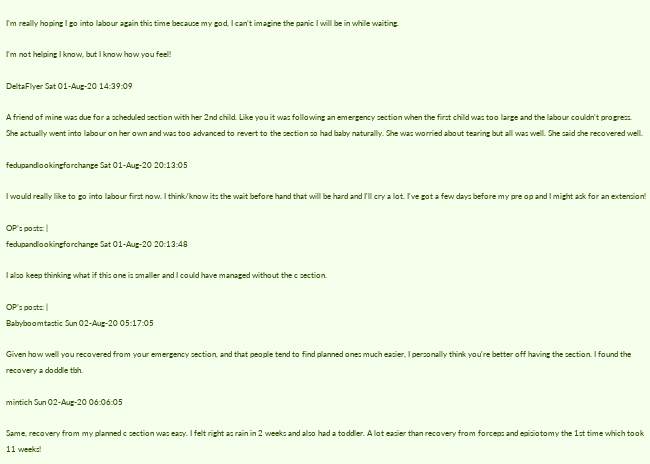I’m really hoping I go into labour again this time because my god, I can’t imagine the panic I will be in while waiting.

I’m not helping I know, but I know how you feel!

DeltaFlyer Sat 01-Aug-20 14:39:09

A friend of mine was due for a scheduled section with her 2nd child. Like you it was following an emergency section when the first child was too large and the labour couldn't progress.
She actually went into labour on her own and was too advanced to revert to the section so had baby naturally. She was worried about tearing but all was well. She said she recovered well.

fedupandlookingforchange Sat 01-Aug-20 20:13:05

I would really like to go into labour first now. I think/know its the wait before hand that will be hard and I'll cry a lot. I've got a few days before my pre op and I might ask for an extension!

OP’s posts: |
fedupandlookingforchange Sat 01-Aug-20 20:13:48

I also keep thinking what if this one is smaller and I could have managed without the c section.

OP’s posts: |
Babyboomtastic Sun 02-Aug-20 05:17:05

Given how well you recovered from your emergency section, and that people tend to find planned ones much easier, I personally think you're better off having the section. I found the recovery a doddle tbh.

mintich Sun 02-Aug-20 06:06:05

Same, recovery from my planned c section was easy. I felt right as rain in 2 weeks and also had a toddler. A lot easier than recovery from forceps and episiotomy the 1st time which took 11 weeks!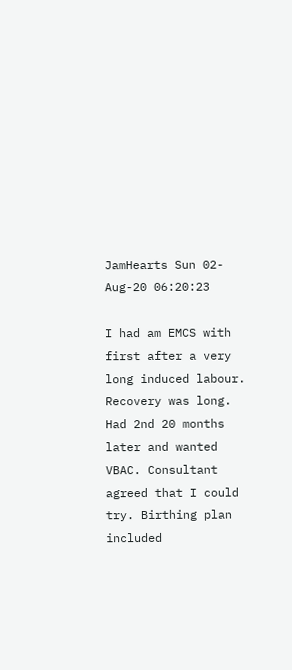JamHearts Sun 02-Aug-20 06:20:23

I had am EMCS with first after a very long induced labour. Recovery was long. Had 2nd 20 months later and wanted VBAC. Consultant agreed that I could try. Birthing plan included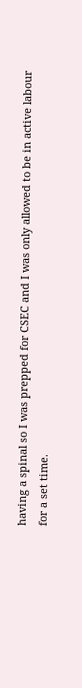having a spinal so I was prepped for CSEC and I was only allowed to be in active labour for a set time.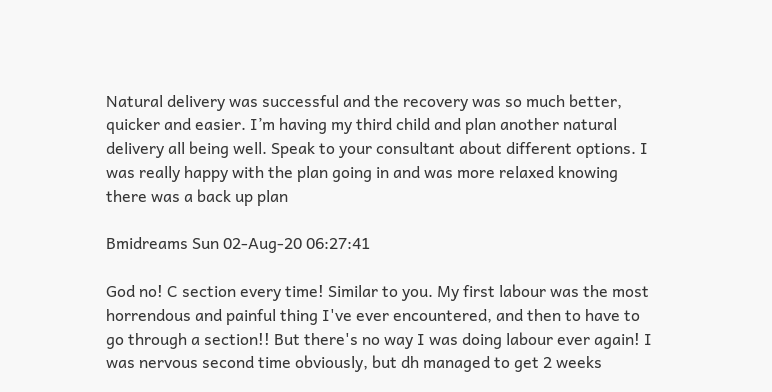Natural delivery was successful and the recovery was so much better, quicker and easier. I’m having my third child and plan another natural delivery all being well. Speak to your consultant about different options. I was really happy with the plan going in and was more relaxed knowing there was a back up plan

Bmidreams Sun 02-Aug-20 06:27:41

God no! C section every time! Similar to you. My first labour was the most horrendous and painful thing I've ever encountered, and then to have to go through a section!! But there's no way I was doing labour ever again! I was nervous second time obviously, but dh managed to get 2 weeks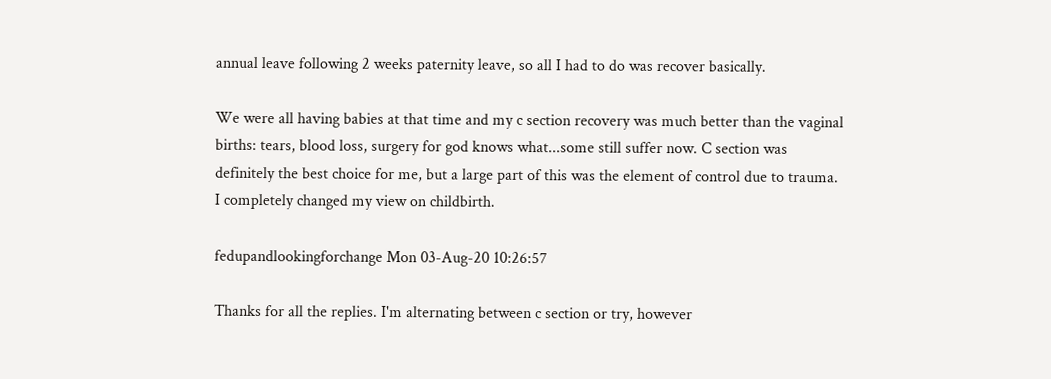annual leave following 2 weeks paternity leave, so all I had to do was recover basically.

We were all having babies at that time and my c section recovery was much better than the vaginal births: tears, blood loss, surgery for god knows what...some still suffer now. C section was definitely the best choice for me, but a large part of this was the element of control due to trauma. I completely changed my view on childbirth.

fedupandlookingforchange Mon 03-Aug-20 10:26:57

Thanks for all the replies. I'm alternating between c section or try, however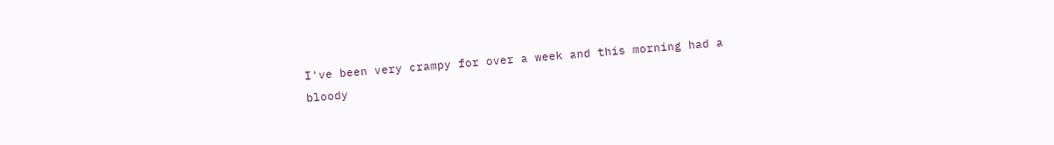I've been very crampy for over a week and this morning had a bloody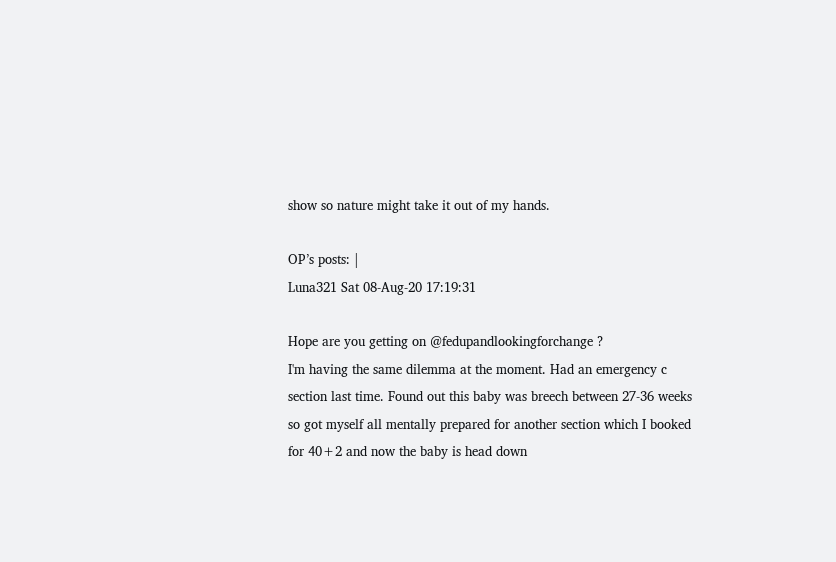show so nature might take it out of my hands.

OP’s posts: |
Luna321 Sat 08-Aug-20 17:19:31

Hope are you getting on @fedupandlookingforchange ?
I'm having the same dilemma at the moment. Had an emergency c section last time. Found out this baby was breech between 27-36 weeks so got myself all mentally prepared for another section which I booked for 40+2 and now the baby is head down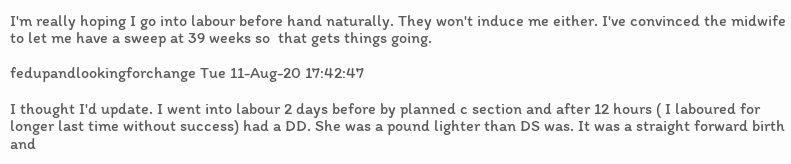I'm really hoping I go into labour before hand naturally. They won't induce me either. I've convinced the midwife to let me have a sweep at 39 weeks so  that gets things going.

fedupandlookingforchange Tue 11-Aug-20 17:42:47

I thought I'd update. I went into labour 2 days before by planned c section and after 12 hours ( I laboured for longer last time without success) had a DD. She was a pound lighter than DS was. It was a straight forward birth and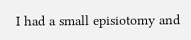I had a small episiotomy and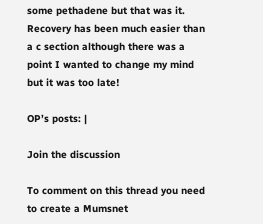some pethadene but that was it. Recovery has been much easier than a c section although there was a point I wanted to change my mind but it was too late!

OP’s posts: |

Join the discussion

To comment on this thread you need to create a Mumsnet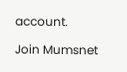account.

Join Mumsnet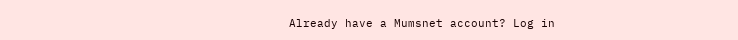Already have a Mumsnet account? Log in